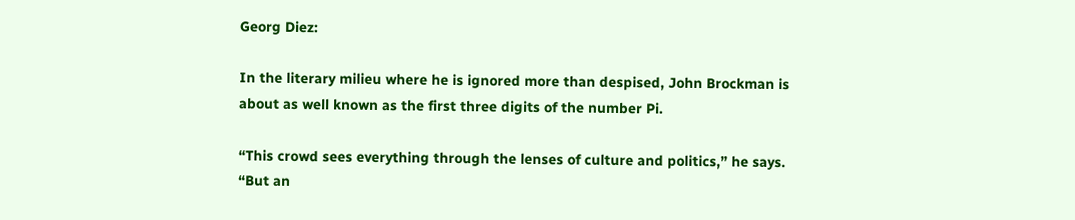Georg Diez:

In the literary milieu where he is ignored more than despised, John Brockman is about as well known as the first three digits of the number Pi.

“This crowd sees everything through the lenses of culture and politics,” he says. “But an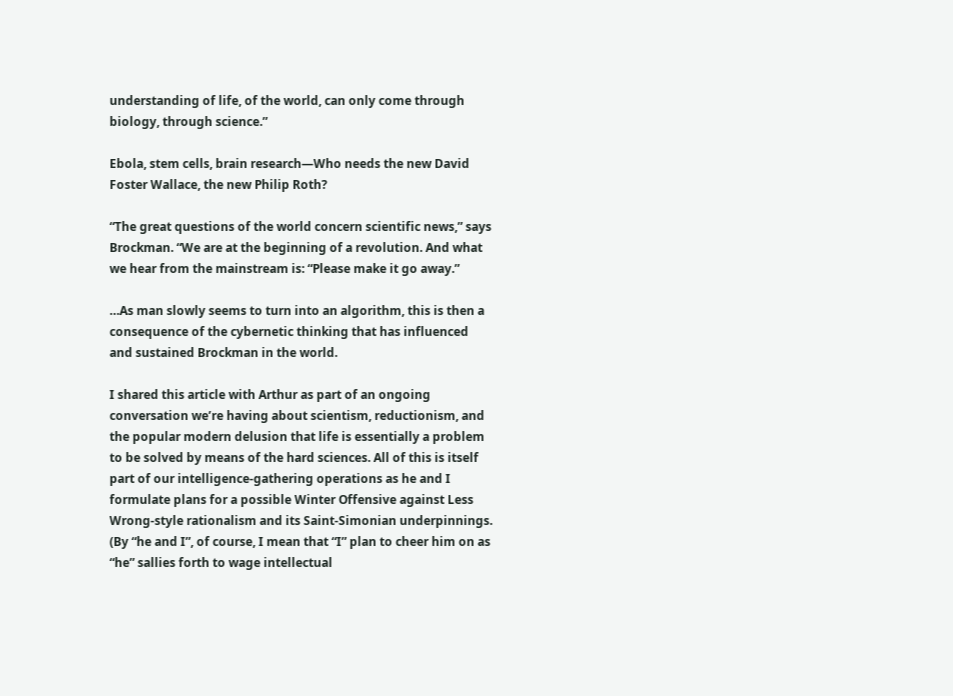understanding of life, of the world, can only come through biology, through science.”

Ebola, stem cells, brain research—Who needs the new David Foster Wallace, the new Philip Roth?

“The great questions of the world concern scientific news,” says Brockman. “We are at the beginning of a revolution. And what we hear from the mainstream is: “Please make it go away.”

…As man slowly seems to turn into an algorithm, this is then a consequence of the cybernetic thinking that has influenced and sustained Brockman in the world.

I shared this article with Arthur as part of an ongoing conversation we’re having about scientism, reductionism, and the popular modern delusion that life is essentially a problem to be solved by means of the hard sciences. All of this is itself part of our intelligence-gathering operations as he and I formulate plans for a possible Winter Offensive against Less Wrong-style rationalism and its Saint-Simonian underpinnings. (By “he and I”, of course, I mean that “I” plan to cheer him on as “he” sallies forth to wage intellectual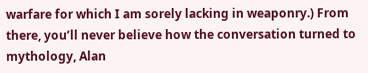warfare for which I am sorely lacking in weaponry.) From there, you’ll never believe how the conversation turned to mythology, Alan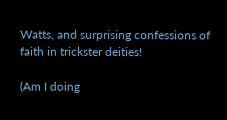Watts, and surprising confessions of faith in trickster deities!

(Am I doing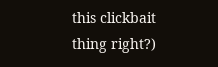this clickbait thing right?)